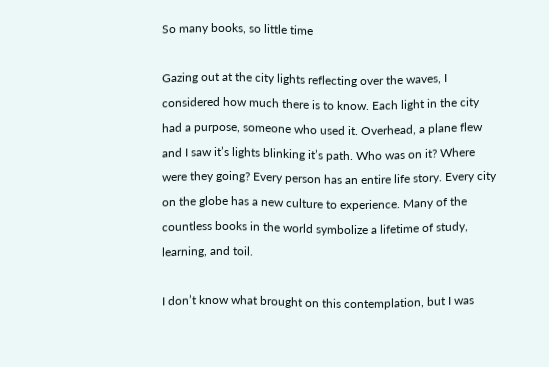So many books, so little time

Gazing out at the city lights reflecting over the waves, I considered how much there is to know. Each light in the city had a purpose, someone who used it. Overhead, a plane flew and I saw it’s lights blinking it’s path. Who was on it? Where were they going? Every person has an entire life story. Every city on the globe has a new culture to experience. Many of the countless books in the world symbolize a lifetime of study, learning, and toil.

I don’t know what brought on this contemplation, but I was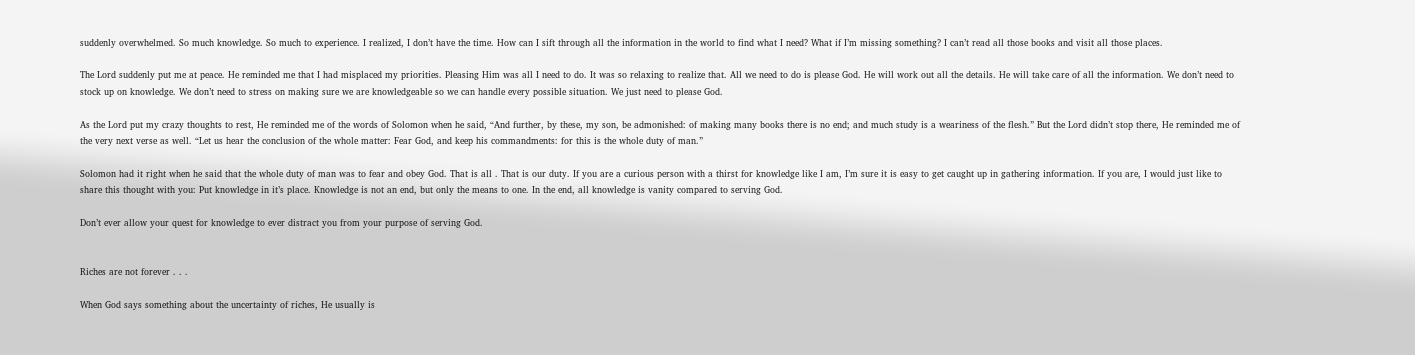suddenly overwhelmed. So much knowledge. So much to experience. I realized, I don’t have the time. How can I sift through all the information in the world to find what I need? What if I’m missing something? I can’t read all those books and visit all those places.

The Lord suddenly put me at peace. He reminded me that I had misplaced my priorities. Pleasing Him was all I need to do. It was so relaxing to realize that. All we need to do is please God. He will work out all the details. He will take care of all the information. We don’t need to stock up on knowledge. We don’t need to stress on making sure we are knowledgeable so we can handle every possible situation. We just need to please God.

As the Lord put my crazy thoughts to rest, He reminded me of the words of Solomon when he said, “And further, by these, my son, be admonished: of making many books there is no end; and much study is a weariness of the flesh.” But the Lord didn’t stop there, He reminded me of the very next verse as well. “Let us hear the conclusion of the whole matter: Fear God, and keep his commandments: for this is the whole duty of man.”

Solomon had it right when he said that the whole duty of man was to fear and obey God. That is all . That is our duty. If you are a curious person with a thirst for knowledge like I am, I’m sure it is easy to get caught up in gathering information. If you are, I would just like to share this thought with you: Put knowledge in it’s place. Knowledge is not an end, but only the means to one. In the end, all knowledge is vanity compared to serving God.

Don’t ever allow your quest for knowledge to ever distract you from your purpose of serving God.


Riches are not forever . . .

When God says something about the uncertainty of riches, He usually is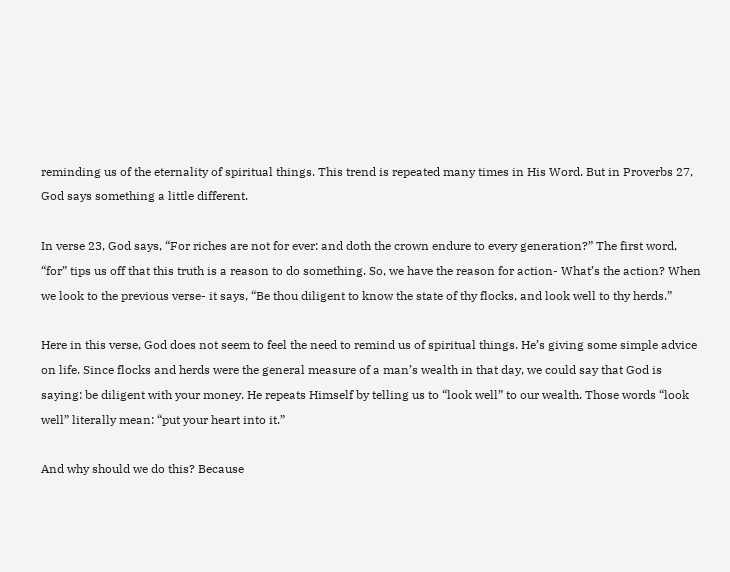reminding us of the eternality of spiritual things. This trend is repeated many times in His Word. But in Proverbs 27, God says something a little different.

In verse 23, God says, “For riches are not for ever: and doth the crown endure to every generation?” The first word, “for” tips us off that this truth is a reason to do something. So, we have the reason for action- What’s the action? When we look to the previous verse- it says, “Be thou diligent to know the state of thy flocks, and look well to thy herds.”

Here in this verse, God does not seem to feel the need to remind us of spiritual things. He’s giving some simple advice on life. Since flocks and herds were the general measure of a man’s wealth in that day, we could say that God is saying: be diligent with your money. He repeats Himself by telling us to “look well” to our wealth. Those words “look well” literally mean: “put your heart into it.”

And why should we do this? Because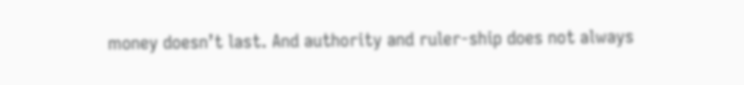money doesn’t last. And authority and ruler-ship does not always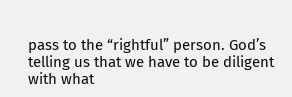pass to the “rightful” person. God’s telling us that we have to be diligent with what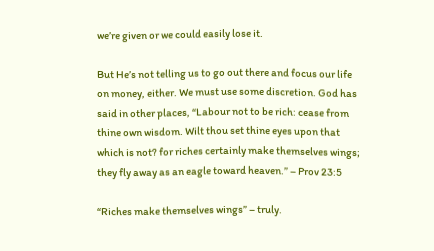we’re given or we could easily lose it.

But He’s not telling us to go out there and focus our life on money, either. We must use some discretion. God has said in other places, “Labour not to be rich: cease from thine own wisdom. Wilt thou set thine eyes upon that which is not? for riches certainly make themselves wings; they fly away as an eagle toward heaven.” – Prov 23:5

“Riches make themselves wings” – truly.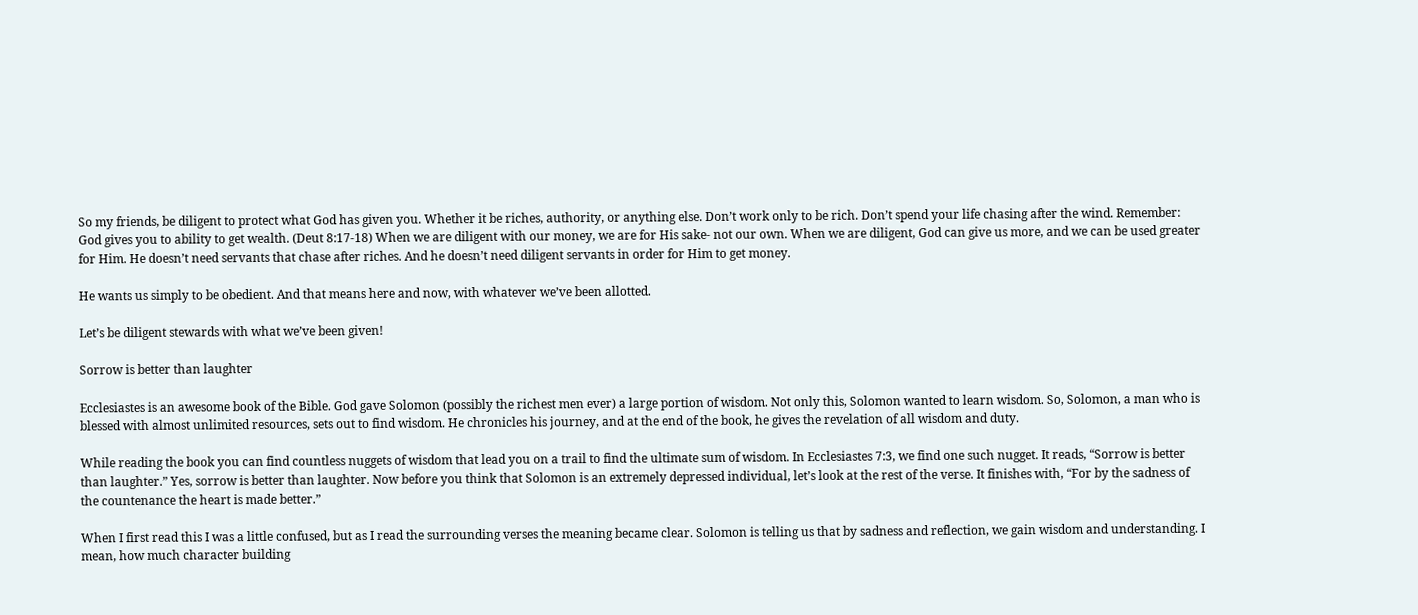So my friends, be diligent to protect what God has given you. Whether it be riches, authority, or anything else. Don’t work only to be rich. Don’t spend your life chasing after the wind. Remember: God gives you to ability to get wealth. (Deut 8:17-18) When we are diligent with our money, we are for His sake- not our own. When we are diligent, God can give us more, and we can be used greater for Him. He doesn’t need servants that chase after riches. And he doesn’t need diligent servants in order for Him to get money.

He wants us simply to be obedient. And that means here and now, with whatever we’ve been allotted.

Let’s be diligent stewards with what we’ve been given!

Sorrow is better than laughter

Ecclesiastes is an awesome book of the Bible. God gave Solomon (possibly the richest men ever) a large portion of wisdom. Not only this, Solomon wanted to learn wisdom. So, Solomon, a man who is blessed with almost unlimited resources, sets out to find wisdom. He chronicles his journey, and at the end of the book, he gives the revelation of all wisdom and duty.

While reading the book you can find countless nuggets of wisdom that lead you on a trail to find the ultimate sum of wisdom. In Ecclesiastes 7:3, we find one such nugget. It reads, “Sorrow is better than laughter.” Yes, sorrow is better than laughter. Now before you think that Solomon is an extremely depressed individual, let’s look at the rest of the verse. It finishes with, “For by the sadness of the countenance the heart is made better.”

When I first read this I was a little confused, but as I read the surrounding verses the meaning became clear. Solomon is telling us that by sadness and reflection, we gain wisdom and understanding. I mean, how much character building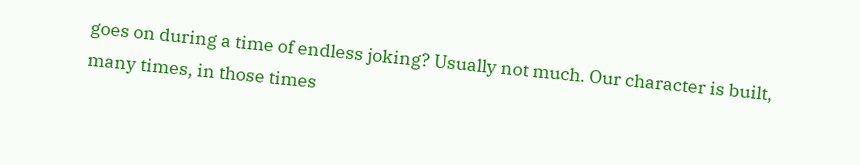goes on during a time of endless joking? Usually not much. Our character is built, many times, in those times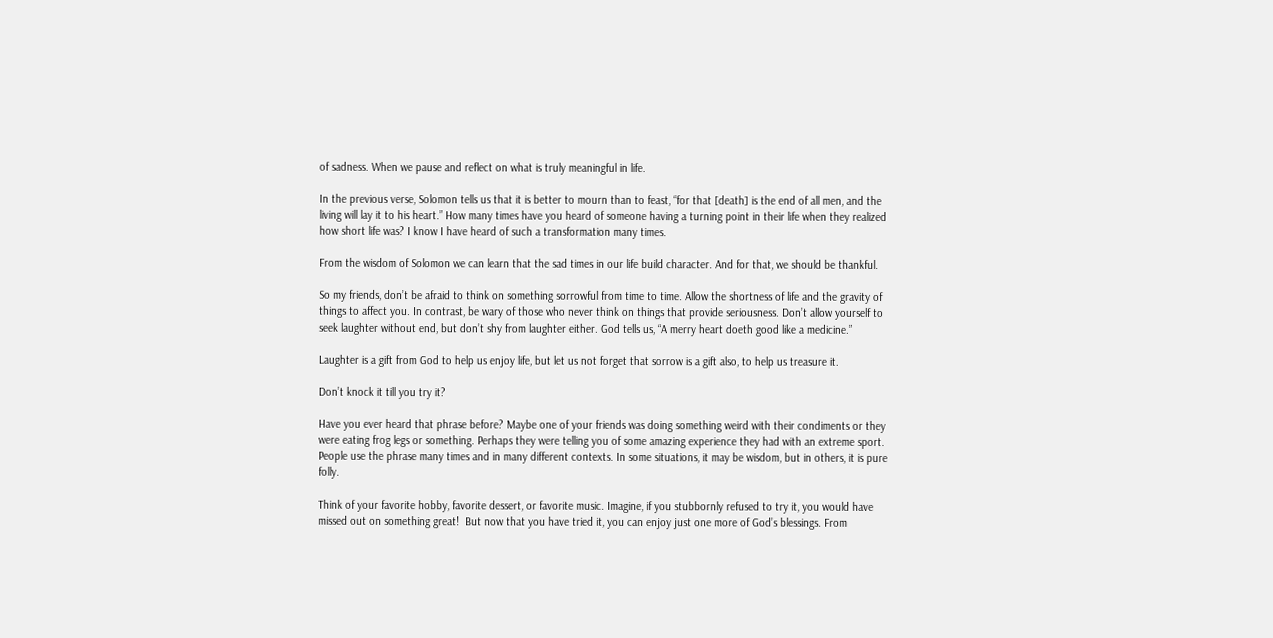of sadness. When we pause and reflect on what is truly meaningful in life.

In the previous verse, Solomon tells us that it is better to mourn than to feast, “for that [death] is the end of all men, and the living will lay it to his heart.” How many times have you heard of someone having a turning point in their life when they realized how short life was? I know I have heard of such a transformation many times.

From the wisdom of Solomon we can learn that the sad times in our life build character. And for that, we should be thankful.

So my friends, don’t be afraid to think on something sorrowful from time to time. Allow the shortness of life and the gravity of things to affect you. In contrast, be wary of those who never think on things that provide seriousness. Don’t allow yourself to seek laughter without end, but don’t shy from laughter either. God tells us, “A merry heart doeth good like a medicine.”

Laughter is a gift from God to help us enjoy life, but let us not forget that sorrow is a gift also, to help us treasure it.

Don’t knock it till you try it?

Have you ever heard that phrase before? Maybe one of your friends was doing something weird with their condiments or they were eating frog legs or something. Perhaps they were telling you of some amazing experience they had with an extreme sport. People use the phrase many times and in many different contexts. In some situations, it may be wisdom, but in others, it is pure folly.

Think of your favorite hobby, favorite dessert, or favorite music. Imagine, if you stubbornly refused to try it, you would have missed out on something great!  But now that you have tried it, you can enjoy just one more of God’s blessings. From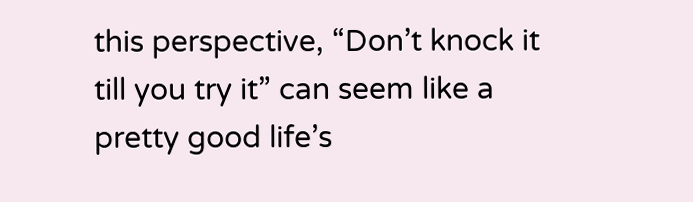this perspective, “Don’t knock it till you try it” can seem like a pretty good life’s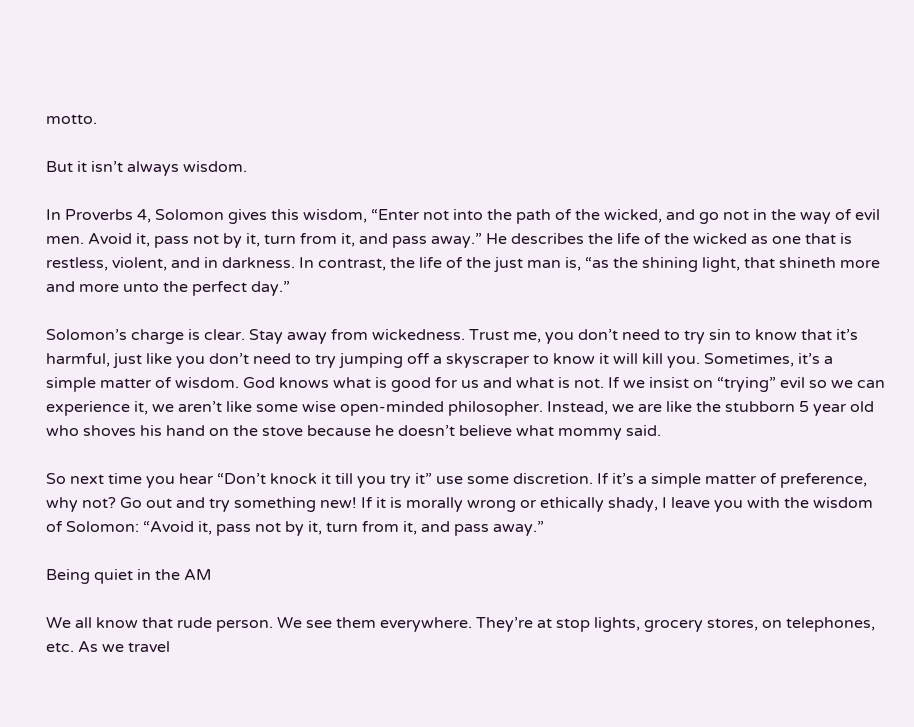motto.

But it isn’t always wisdom.

In Proverbs 4, Solomon gives this wisdom, “Enter not into the path of the wicked, and go not in the way of evil men. Avoid it, pass not by it, turn from it, and pass away.” He describes the life of the wicked as one that is restless, violent, and in darkness. In contrast, the life of the just man is, “as the shining light, that shineth more and more unto the perfect day.”

Solomon’s charge is clear. Stay away from wickedness. Trust me, you don’t need to try sin to know that it’s harmful, just like you don’t need to try jumping off a skyscraper to know it will kill you. Sometimes, it’s a simple matter of wisdom. God knows what is good for us and what is not. If we insist on “trying” evil so we can experience it, we aren’t like some wise open-minded philosopher. Instead, we are like the stubborn 5 year old who shoves his hand on the stove because he doesn’t believe what mommy said.

So next time you hear “Don’t knock it till you try it” use some discretion. If it’s a simple matter of preference, why not? Go out and try something new! If it is morally wrong or ethically shady, I leave you with the wisdom of Solomon: “Avoid it, pass not by it, turn from it, and pass away.”

Being quiet in the AM

We all know that rude person. We see them everywhere. They’re at stop lights, grocery stores, on telephones, etc. As we travel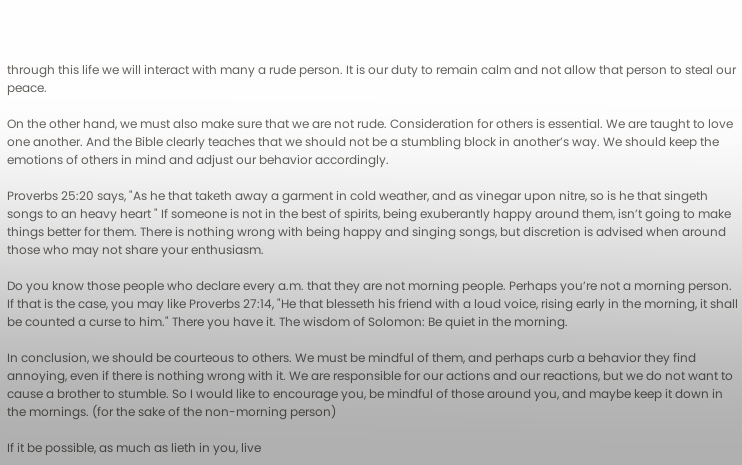through this life we will interact with many a rude person. It is our duty to remain calm and not allow that person to steal our peace.

On the other hand, we must also make sure that we are not rude. Consideration for others is essential. We are taught to love one another. And the Bible clearly teaches that we should not be a stumbling block in another’s way. We should keep the emotions of others in mind and adjust our behavior accordingly.

Proverbs 25:20 says, "As he that taketh away a garment in cold weather, and as vinegar upon nitre, so is he that singeth songs to an heavy heart " If someone is not in the best of spirits, being exuberantly happy around them, isn’t going to make things better for them. There is nothing wrong with being happy and singing songs, but discretion is advised when around those who may not share your enthusiasm.

Do you know those people who declare every a.m. that they are not morning people. Perhaps you’re not a morning person. If that is the case, you may like Proverbs 27:14, "He that blesseth his friend with a loud voice, rising early in the morning, it shall be counted a curse to him." There you have it. The wisdom of Solomon: Be quiet in the morning.

In conclusion, we should be courteous to others. We must be mindful of them, and perhaps curb a behavior they find annoying, even if there is nothing wrong with it. We are responsible for our actions and our reactions, but we do not want to cause a brother to stumble. So I would like to encourage you, be mindful of those around you, and maybe keep it down in the mornings. (for the sake of the non-morning person)

If it be possible, as much as lieth in you, live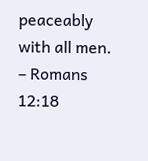peaceably with all men. – Romans 12:18